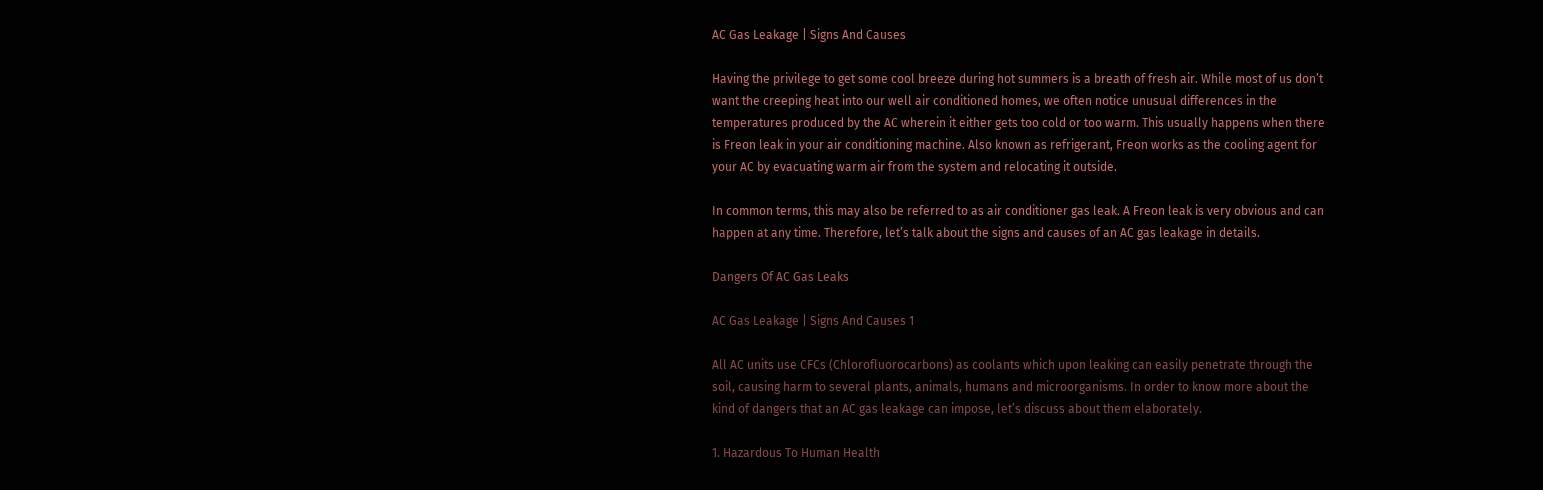AC Gas Leakage | Signs And Causes

Having the privilege to get some cool breeze during hot summers is a breath of fresh air. While most of us don’t want the creeping heat into our well air conditioned homes, we often notice unusual differences in the temperatures produced by the AC wherein it either gets too cold or too warm. This usually happens when there is Freon leak in your air conditioning machine. Also known as refrigerant, Freon works as the cooling agent for your AC by evacuating warm air from the system and relocating it outside.

In common terms, this may also be referred to as air conditioner gas leak. A Freon leak is very obvious and can happen at any time. Therefore, let’s talk about the signs and causes of an AC gas leakage in details.

Dangers Of AC Gas Leaks

AC Gas Leakage | Signs And Causes 1

All AC units use CFCs (Chlorofluorocarbons) as coolants which upon leaking can easily penetrate through the soil, causing harm to several plants, animals, humans and microorganisms. In order to know more about the kind of dangers that an AC gas leakage can impose, let’s discuss about them elaborately.

1. Hazardous To Human Health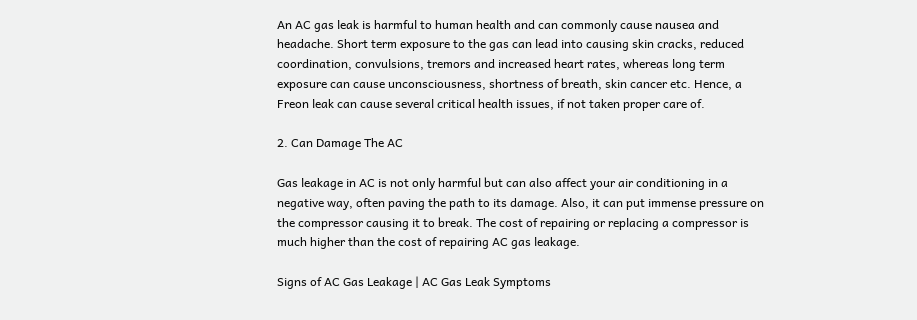An AC gas leak is harmful to human health and can commonly cause nausea and headache. Short term exposure to the gas can lead into causing skin cracks, reduced coordination, convulsions, tremors and increased heart rates, whereas long term exposure can cause unconsciousness, shortness of breath, skin cancer etc. Hence, a Freon leak can cause several critical health issues, if not taken proper care of.

2. Can Damage The AC

Gas leakage in AC is not only harmful but can also affect your air conditioning in a negative way, often paving the path to its damage. Also, it can put immense pressure on the compressor causing it to break. The cost of repairing or replacing a compressor is much higher than the cost of repairing AC gas leakage.

Signs of AC Gas Leakage | AC Gas Leak Symptoms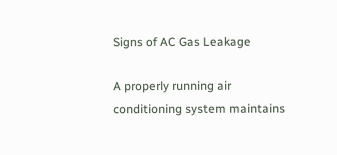Signs of AC Gas Leakage

A properly running air conditioning system maintains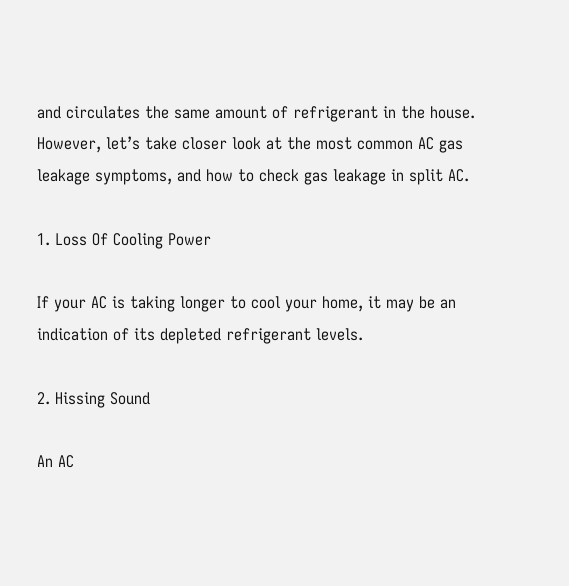and circulates the same amount of refrigerant in the house. However, let’s take closer look at the most common AC gas leakage symptoms, and how to check gas leakage in split AC.

1. Loss Of Cooling Power

If your AC is taking longer to cool your home, it may be an indication of its depleted refrigerant levels.

2. Hissing Sound

An AC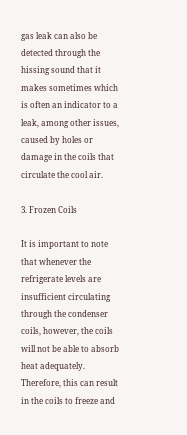gas leak can also be detected through the hissing sound that it makes sometimes which is often an indicator to a leak, among other issues, caused by holes or damage in the coils that circulate the cool air.

3. Frozen Coils

It is important to note that whenever the refrigerate levels are insufficient circulating through the condenser coils, however, the coils will not be able to absorb heat adequately. Therefore, this can result in the coils to freeze and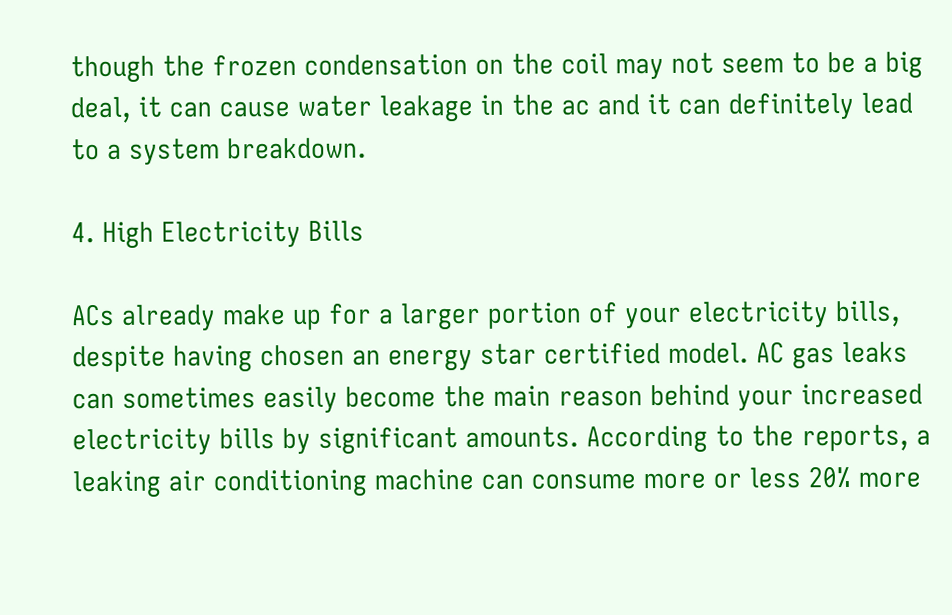though the frozen condensation on the coil may not seem to be a big deal, it can cause water leakage in the ac and it can definitely lead to a system breakdown.

4. High Electricity Bills

ACs already make up for a larger portion of your electricity bills, despite having chosen an energy star certified model. AC gas leaks can sometimes easily become the main reason behind your increased electricity bills by significant amounts. According to the reports, a leaking air conditioning machine can consume more or less 20% more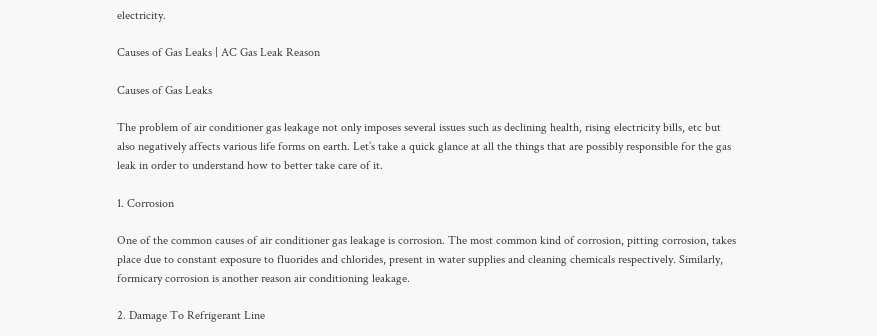electricity.

Causes of Gas Leaks | AC Gas Leak Reason

Causes of Gas Leaks

The problem of air conditioner gas leakage not only imposes several issues such as declining health, rising electricity bills, etc but also negatively affects various life forms on earth. Let’s take a quick glance at all the things that are possibly responsible for the gas leak in order to understand how to better take care of it.

1. Corrosion

One of the common causes of air conditioner gas leakage is corrosion. The most common kind of corrosion, pitting corrosion, takes place due to constant exposure to fluorides and chlorides, present in water supplies and cleaning chemicals respectively. Similarly, formicary corrosion is another reason air conditioning leakage.

2. Damage To Refrigerant Line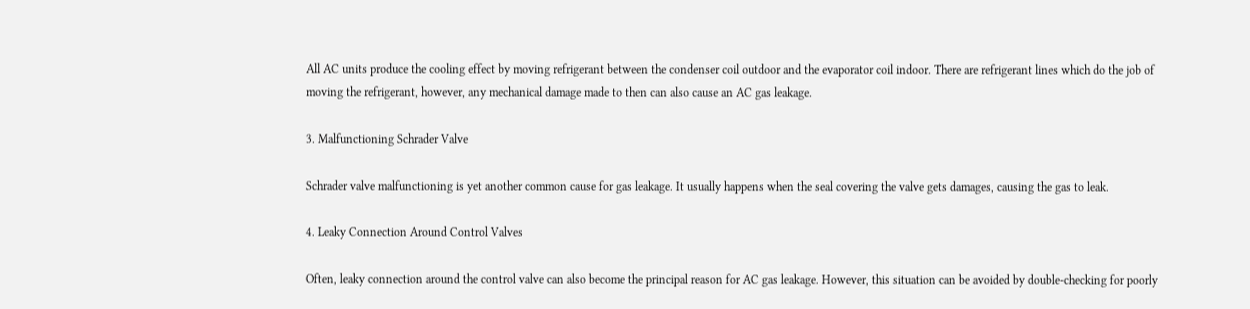All AC units produce the cooling effect by moving refrigerant between the condenser coil outdoor and the evaporator coil indoor. There are refrigerant lines which do the job of moving the refrigerant, however, any mechanical damage made to then can also cause an AC gas leakage.

3. Malfunctioning Schrader Valve

Schrader valve malfunctioning is yet another common cause for gas leakage. It usually happens when the seal covering the valve gets damages, causing the gas to leak.

4. Leaky Connection Around Control Valves

Often, leaky connection around the control valve can also become the principal reason for AC gas leakage. However, this situation can be avoided by double-checking for poorly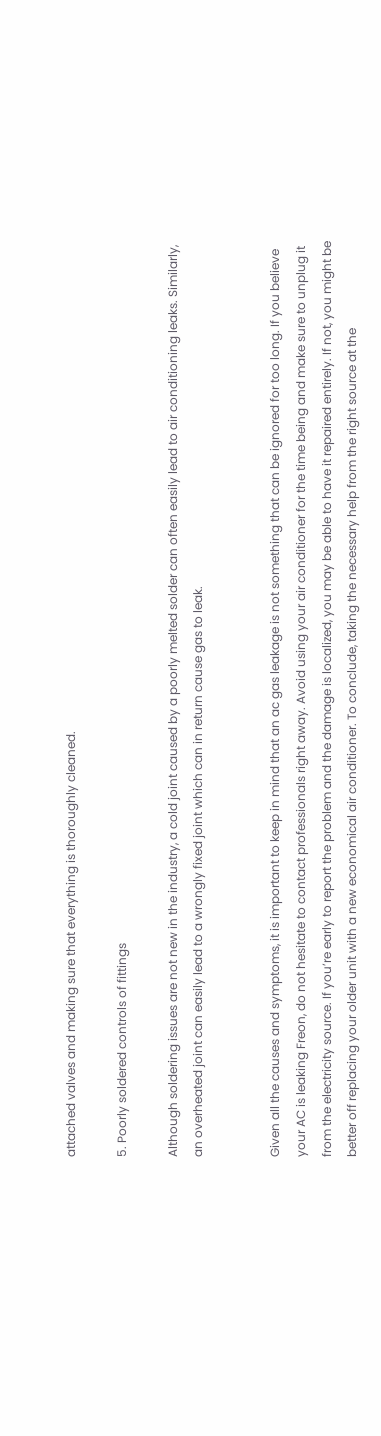attached valves and making sure that everything is thoroughly cleaned.

5. Poorly soldered controls of fittings

Although soldering issues are not new in the industry, a cold joint caused by a poorly melted solder can often easily lead to air conditioning leaks. Similarly, an overheated joint can easily lead to a wrongly fixed joint which can in return cause gas to leak.


Given all the causes and symptoms, it is important to keep in mind that an ac gas leakage is not something that can be ignored for too long. If you believe your AC is leaking Freon, do not hesitate to contact professionals right away. Avoid using your air conditioner for the time being and make sure to unplug it from the electricity source. If you’re early to report the problem and the damage is localized, you may be able to have it repaired entirely. If not, you might be better off replacing your older unit with a new economical air conditioner. To conclude, taking the necessary help from the right source at the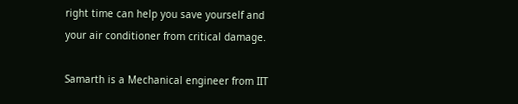right time can help you save yourself and your air conditioner from critical damage.

Samarth is a Mechanical engineer from IIT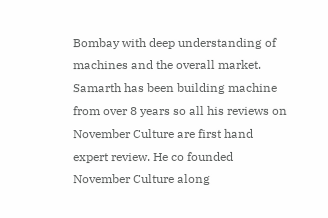Bombay with deep understanding of machines and the overall market. Samarth has been building machine from over 8 years so all his reviews on November Culture are first hand expert review. He co founded November Culture along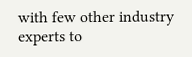with few other industry experts to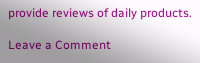provide reviews of daily products.

Leave a Comment